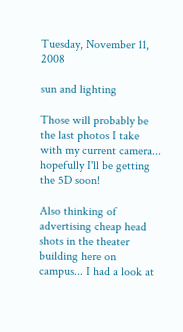Tuesday, November 11, 2008

sun and lighting

Those will probably be the last photos I take with my current camera... hopefully I'll be getting the 5D soon!

Also thinking of advertising cheap head shots in the theater building here on campus... I had a look at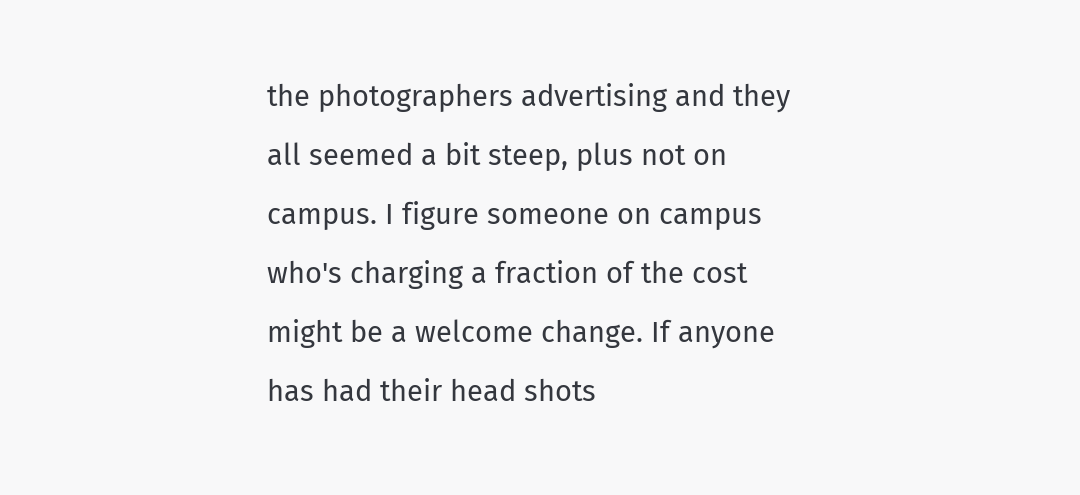the photographers advertising and they all seemed a bit steep, plus not on campus. I figure someone on campus who's charging a fraction of the cost might be a welcome change. If anyone has had their head shots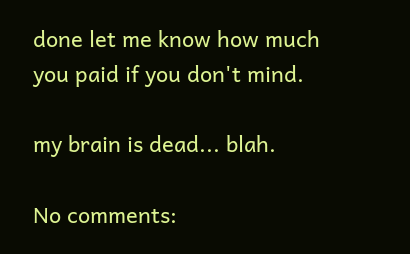done let me know how much you paid if you don't mind.

my brain is dead... blah.

No comments: